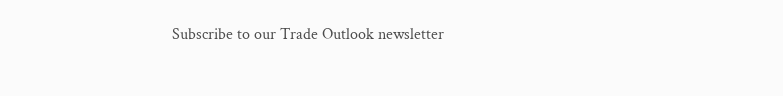Subscribe to our Trade Outlook newsletter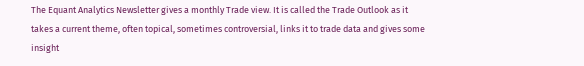The Equant Analytics Newsletter gives a monthly Trade view. It is called the Trade Outlook as it takes a current theme, often topical, sometimes controversial, links it to trade data and gives some insight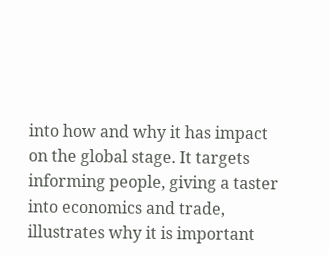into how and why it has impact on the global stage. It targets informing people, giving a taster into economics and trade, illustrates why it is important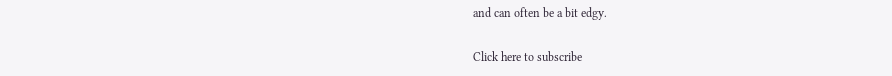and can often be a bit edgy.

Click here to subscribe